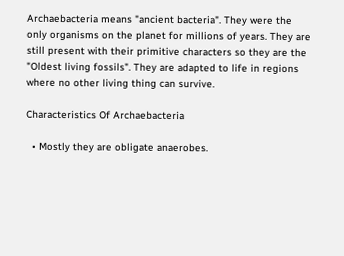Archaebacteria means "ancient bacteria". They were the only organisms on the planet for millions of years. They are still present with their primitive characters so they are the "Oldest living fossils". They are adapted to life in regions where no other living thing can survive.

Characteristics Of Archaebacteria

  • Mostly they are obligate anaerobes.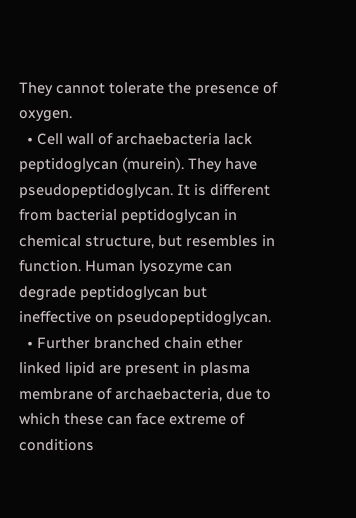They cannot tolerate the presence of oxygen.
  • Cell wall of archaebacteria lack peptidoglycan (murein). They have pseudopeptidoglycan. It is different from bacterial peptidoglycan in chemical structure, but resembles in function. Human lysozyme can degrade peptidoglycan but ineffective on pseudopeptidoglycan.
  • Further branched chain ether linked lipid are present in plasma membrane of archaebacteria, due to which these can face extreme of conditions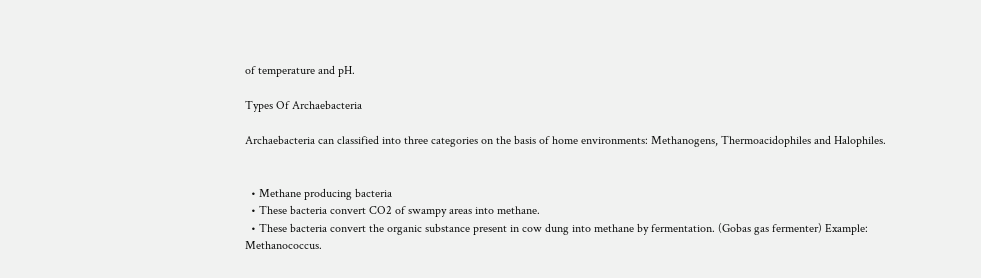of temperature and pH.

Types Of Archaebacteria

Archaebacteria can classified into three categories on the basis of home environments: Methanogens, Thermoacidophiles and Halophiles.


  • Methane producing bacteria
  • These bacteria convert CO2 of swampy areas into methane.
  • These bacteria convert the organic substance present in cow dung into methane by fermentation. (Gobas gas fermenter) Example: Methanococcus.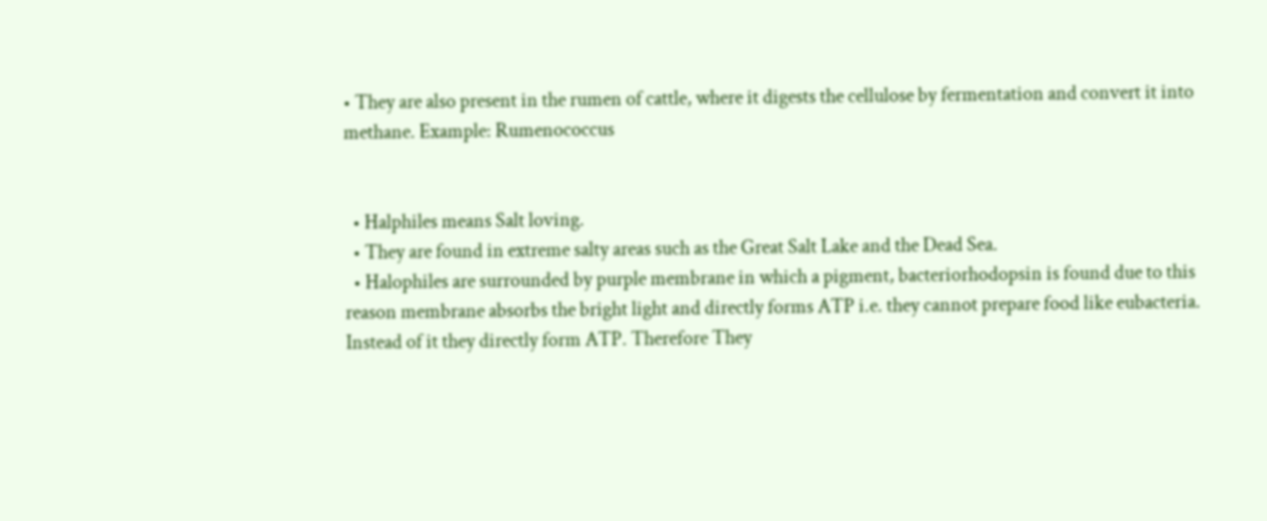• They are also present in the rumen of cattle, where it digests the cellulose by fermentation and convert it into methane. Example: Rumenococcus


  • Halphiles means Salt loving.
  • They are found in extreme salty areas such as the Great Salt Lake and the Dead Sea.
  • Halophiles are surrounded by purple membrane in which a pigment, bacteriorhodopsin is found due to this reason membrane absorbs the bright light and directly forms ATP i.e. they cannot prepare food like eubacteria. Instead of it they directly form ATP. Therefore They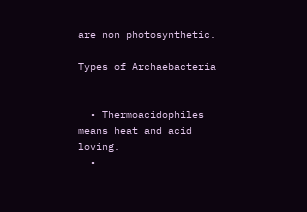are non photosynthetic.

Types of Archaebacteria


  • Thermoacidophiles means heat and acid loving.
  •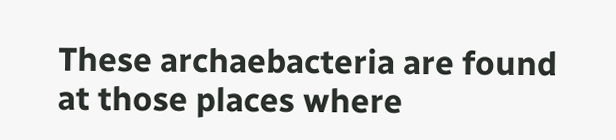These archaebacteria are found at those places where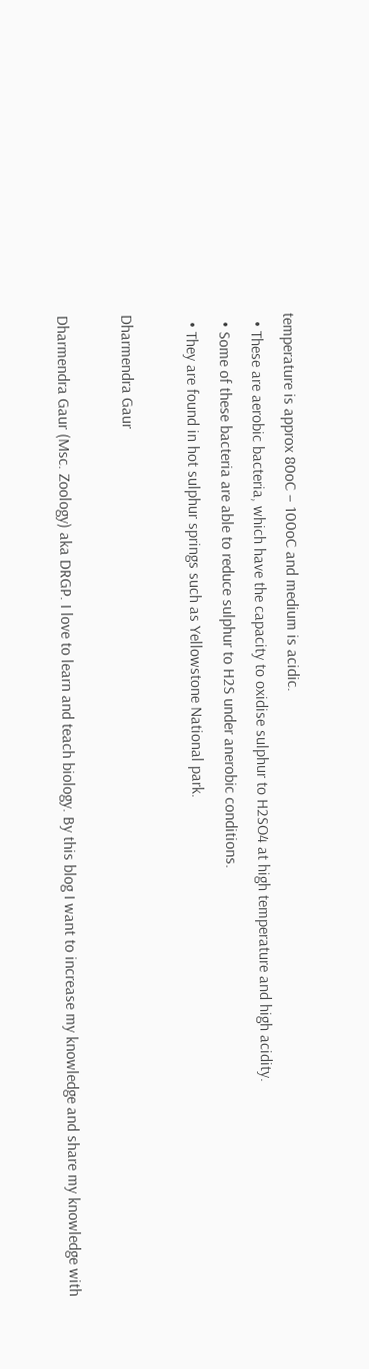temperature is approx 80oC – 100oC and medium is acidic.
  • These are aerobic bacteria, which have the capacity to oxidise sulphur to H2SO4 at high temperature and high acidity.
  • Some of these bacteria are able to reduce sulphur to H2S under anerobic conditions.
  • They are found in hot sulphur springs such as Yellowstone National park.

Dharmendra Gaur

Dharmendra Gaur (Msc. Zoology) aka DRGP. I love to learn and teach biology. By this blog I want to increase my knowledge and share my knowledge with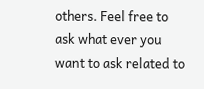others. Feel free to ask what ever you want to ask related to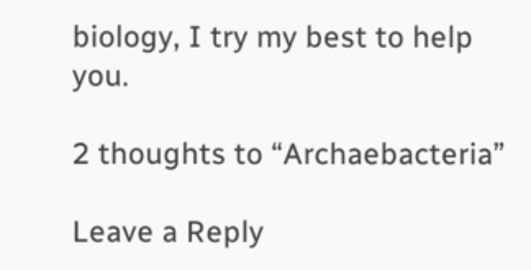biology, I try my best to help you.

2 thoughts to “Archaebacteria”

Leave a Reply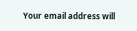Your email address will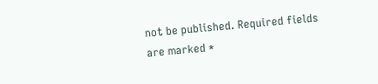not be published. Required fields are marked *